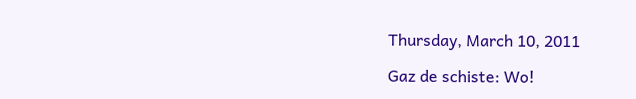Thursday, March 10, 2011

Gaz de schiste: Wo!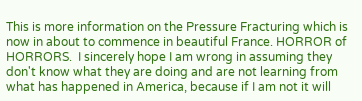This is more information on the Pressure Fracturing which is now in about to commence in beautiful France. HORROR of HORRORS.  I sincerely hope I am wrong in assuming they don't know what they are doing and are not learning from what has happened in America, because if I am not it will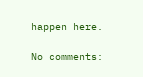happen here.

No comments: